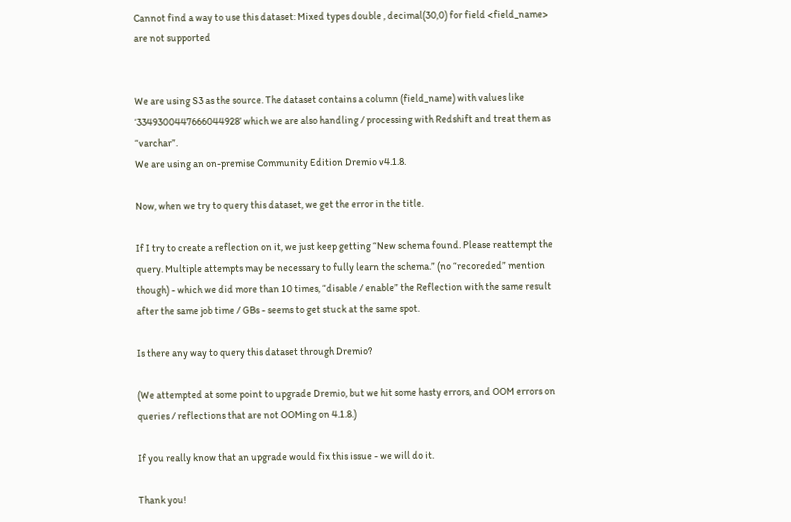Cannot find a way to use this dataset: Mixed types double , decimal(30,0) for field <field_name> are not supported


We are using S3 as the source. The dataset contains a column (field_name) with values like ‘3349300447666044928’ which we are also handling / processing with Redshift and treat them as “varchar”.
We are using an on-premise Community Edition Dremio v4.1.8.

Now, when we try to query this dataset, we get the error in the title.

If I try to create a reflection on it, we just keep getting “New schema found. Please reattempt the query. Multiple attempts may be necessary to fully learn the schema.” (no “recoreded” mention though) - which we did more than 10 times, “disable / enable” the Reflection with the same result after the same job time / GBs - seems to get stuck at the same spot.

Is there any way to query this dataset through Dremio?

(We attempted at some point to upgrade Dremio, but we hit some hasty errors, and OOM errors on queries / reflections that are not OOMing on 4.1.8.)

If you really know that an upgrade would fix this issue - we will do it.

Thank you!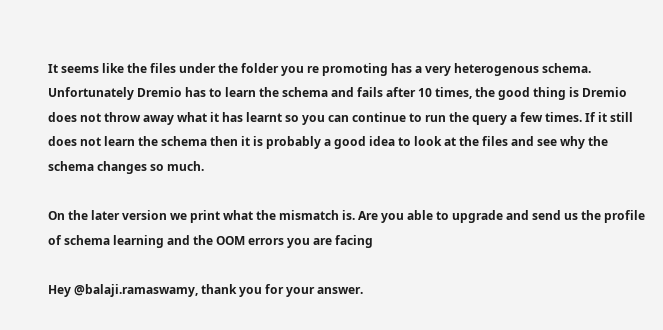It seems like the files under the folder you re promoting has a very heterogenous schema. Unfortunately Dremio has to learn the schema and fails after 10 times, the good thing is Dremio does not throw away what it has learnt so you can continue to run the query a few times. If it still does not learn the schema then it is probably a good idea to look at the files and see why the schema changes so much.

On the later version we print what the mismatch is. Are you able to upgrade and send us the profile of schema learning and the OOM errors you are facing

Hey @balaji.ramaswamy, thank you for your answer.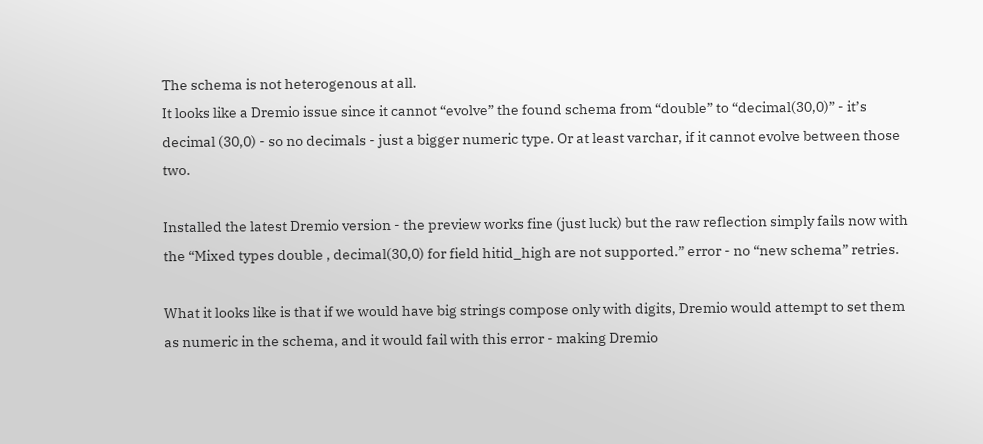The schema is not heterogenous at all.
It looks like a Dremio issue since it cannot “evolve” the found schema from “double” to “decimal(30,0)” - it’s decimal (30,0) - so no decimals - just a bigger numeric type. Or at least varchar, if it cannot evolve between those two.

Installed the latest Dremio version - the preview works fine (just luck) but the raw reflection simply fails now with the “Mixed types double , decimal(30,0) for field hitid_high are not supported.” error - no “new schema” retries.

What it looks like is that if we would have big strings compose only with digits, Dremio would attempt to set them as numeric in the schema, and it would fail with this error - making Dremio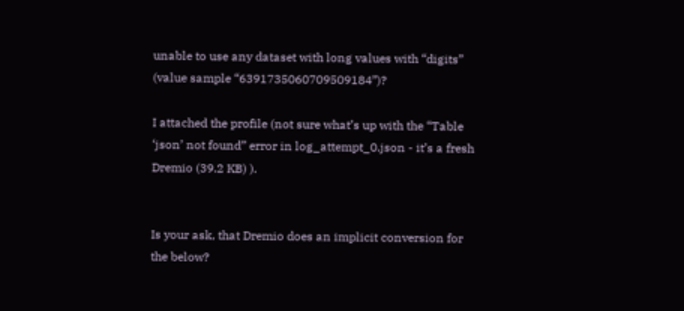unable to use any dataset with long values with “digits” (value sample “6391735060709509184”)?

I attached the profile (not sure what’s up with the “Table ‘json’ not found” error in log_attempt_0.json - it’s a fresh Dremio (39.2 KB) ).


Is your ask, that Dremio does an implicit conversion for the below?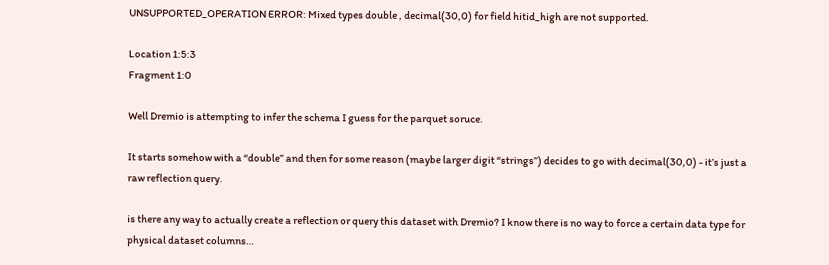UNSUPPORTED_OPERATION ERROR: Mixed types double , decimal(30,0) for field hitid_high are not supported.

Location 1:5:3
Fragment 1:0

Well Dremio is attempting to infer the schema I guess for the parquet soruce.

It starts somehow with a “double” and then for some reason (maybe larger digit “strings”) decides to go with decimal(30,0) - it’s just a raw reflection query.

is there any way to actually create a reflection or query this dataset with Dremio? I know there is no way to force a certain data type for physical dataset columns…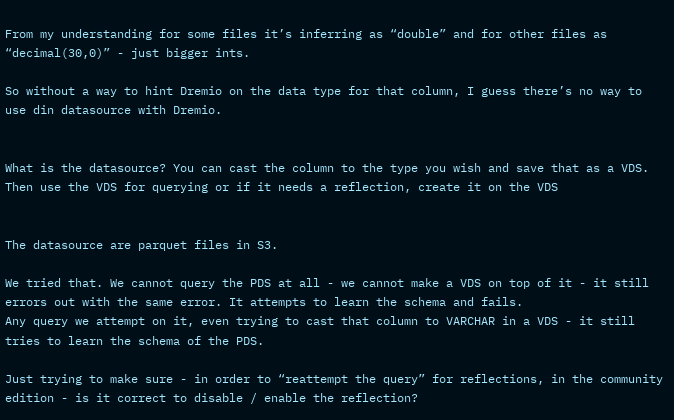From my understanding for some files it’s inferring as “double” and for other files as “decimal(30,0)” - just bigger ints.

So without a way to hint Dremio on the data type for that column, I guess there’s no way to use din datasource with Dremio.


What is the datasource? You can cast the column to the type you wish and save that as a VDS. Then use the VDS for querying or if it needs a reflection, create it on the VDS


The datasource are parquet files in S3.

We tried that. We cannot query the PDS at all - we cannot make a VDS on top of it - it still errors out with the same error. It attempts to learn the schema and fails.
Any query we attempt on it, even trying to cast that column to VARCHAR in a VDS - it still tries to learn the schema of the PDS.

Just trying to make sure - in order to “reattempt the query” for reflections, in the community edition - is it correct to disable / enable the reflection?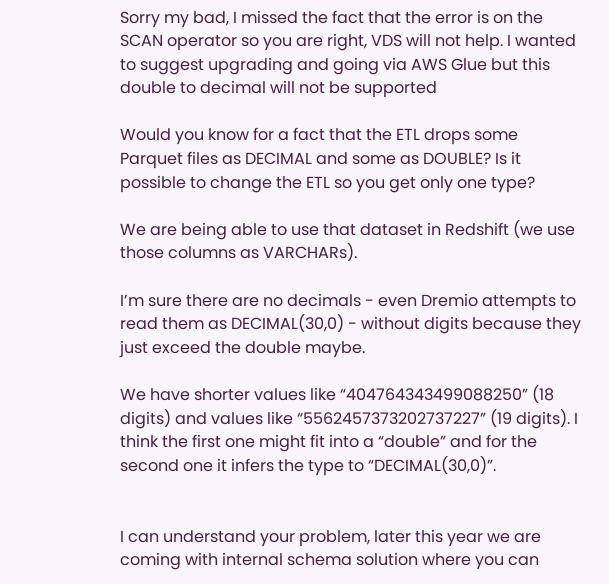Sorry my bad, I missed the fact that the error is on the SCAN operator so you are right, VDS will not help. I wanted to suggest upgrading and going via AWS Glue but this double to decimal will not be supported

Would you know for a fact that the ETL drops some Parquet files as DECIMAL and some as DOUBLE? Is it possible to change the ETL so you get only one type?

We are being able to use that dataset in Redshift (we use those columns as VARCHARs).

I’m sure there are no decimals - even Dremio attempts to read them as DECIMAL(30,0) - without digits because they just exceed the double maybe.

We have shorter values like “404764343499088250” (18 digits) and values like “5562457373202737227” (19 digits). I think the first one might fit into a “double” and for the second one it infers the type to “DECIMAL(30,0)”.


I can understand your problem, later this year we are coming with internal schema solution where you can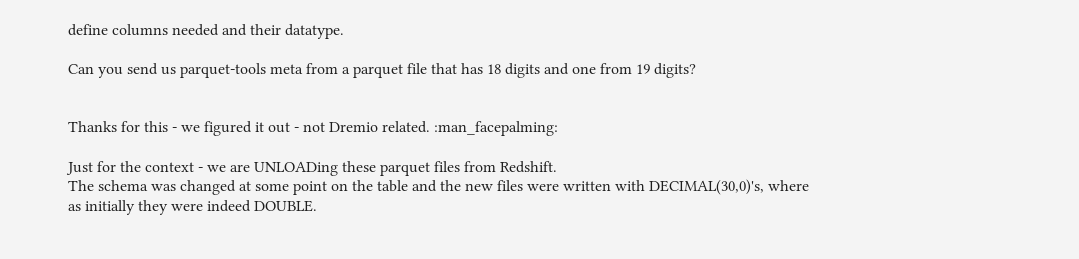define columns needed and their datatype.

Can you send us parquet-tools meta from a parquet file that has 18 digits and one from 19 digits?


Thanks for this - we figured it out - not Dremio related. :man_facepalming:

Just for the context - we are UNLOADing these parquet files from Redshift.
The schema was changed at some point on the table and the new files were written with DECIMAL(30,0)'s, where as initially they were indeed DOUBLE.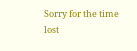Sorry for the time lost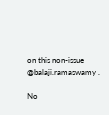on this non-issue @balaji.ramaswamy .

No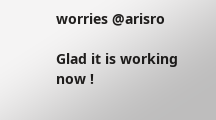worries @arisro

Glad it is working now !